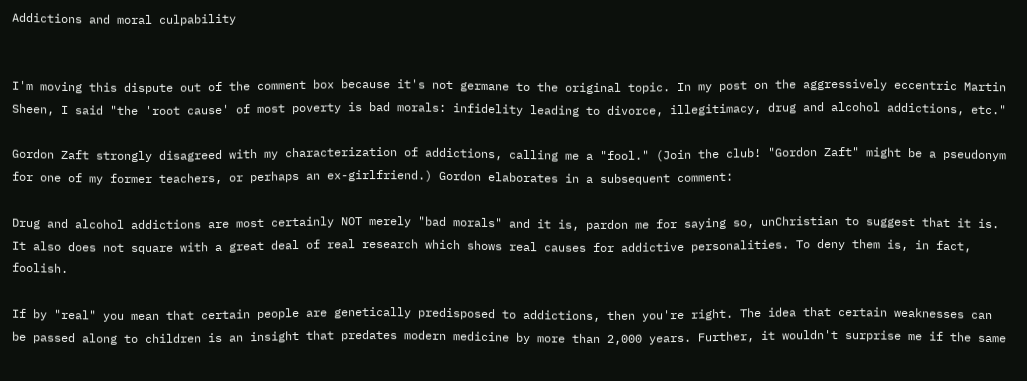Addictions and moral culpability


I'm moving this dispute out of the comment box because it's not germane to the original topic. In my post on the aggressively eccentric Martin Sheen, I said "the 'root cause' of most poverty is bad morals: infidelity leading to divorce, illegitimacy, drug and alcohol addictions, etc."

Gordon Zaft strongly disagreed with my characterization of addictions, calling me a "fool." (Join the club! "Gordon Zaft" might be a pseudonym for one of my former teachers, or perhaps an ex-girlfriend.) Gordon elaborates in a subsequent comment:

Drug and alcohol addictions are most certainly NOT merely "bad morals" and it is, pardon me for saying so, unChristian to suggest that it is. It also does not square with a great deal of real research which shows real causes for addictive personalities. To deny them is, in fact, foolish.

If by "real" you mean that certain people are genetically predisposed to addictions, then you're right. The idea that certain weaknesses can be passed along to children is an insight that predates modern medicine by more than 2,000 years. Further, it wouldn't surprise me if the same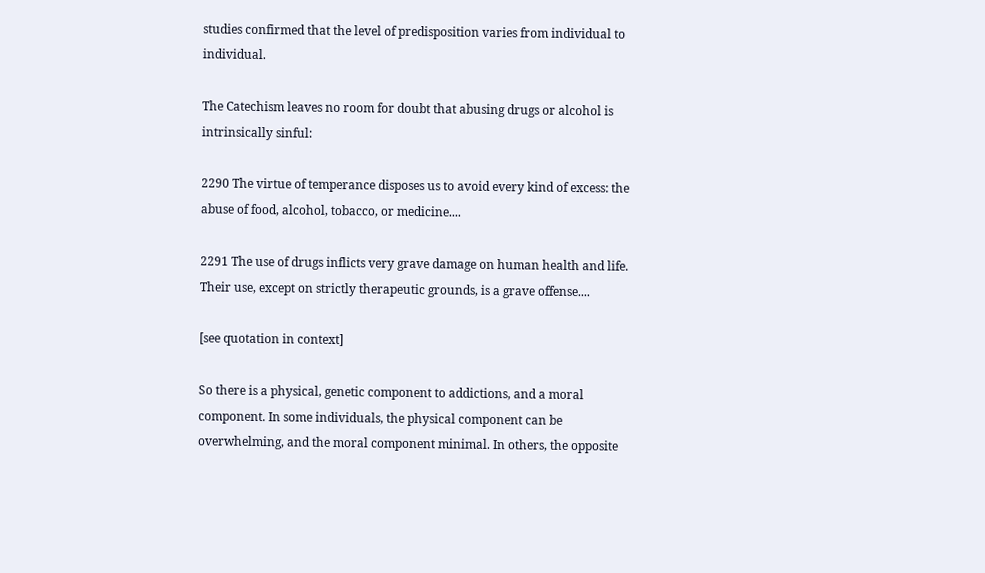studies confirmed that the level of predisposition varies from individual to individual.

The Catechism leaves no room for doubt that abusing drugs or alcohol is intrinsically sinful:

2290 The virtue of temperance disposes us to avoid every kind of excess: the abuse of food, alcohol, tobacco, or medicine....

2291 The use of drugs inflicts very grave damage on human health and life. Their use, except on strictly therapeutic grounds, is a grave offense....

[see quotation in context]

So there is a physical, genetic component to addictions, and a moral component. In some individuals, the physical component can be overwhelming, and the moral component minimal. In others, the opposite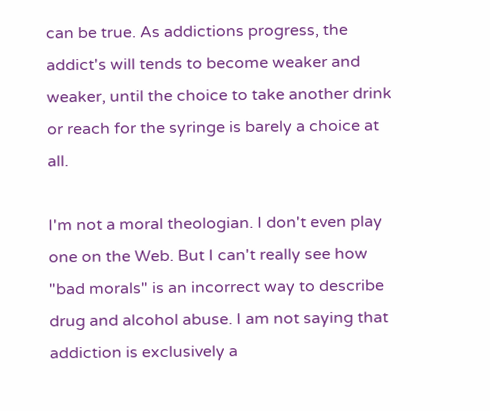can be true. As addictions progress, the addict's will tends to become weaker and weaker, until the choice to take another drink or reach for the syringe is barely a choice at all.

I'm not a moral theologian. I don't even play one on the Web. But I can't really see how "bad morals" is an incorrect way to describe drug and alcohol abuse. I am not saying that addiction is exclusively a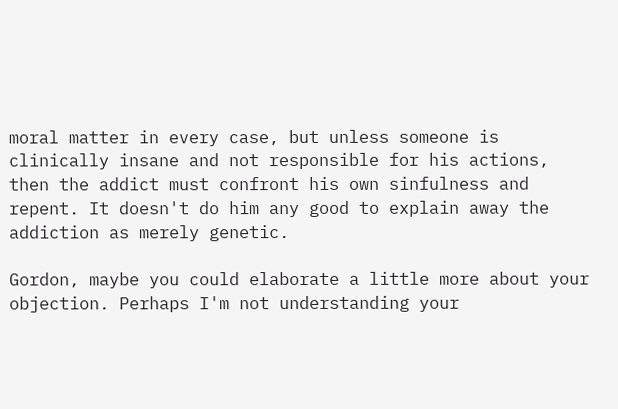moral matter in every case, but unless someone is clinically insane and not responsible for his actions, then the addict must confront his own sinfulness and repent. It doesn't do him any good to explain away the addiction as merely genetic.

Gordon, maybe you could elaborate a little more about your objection. Perhaps I'm not understanding your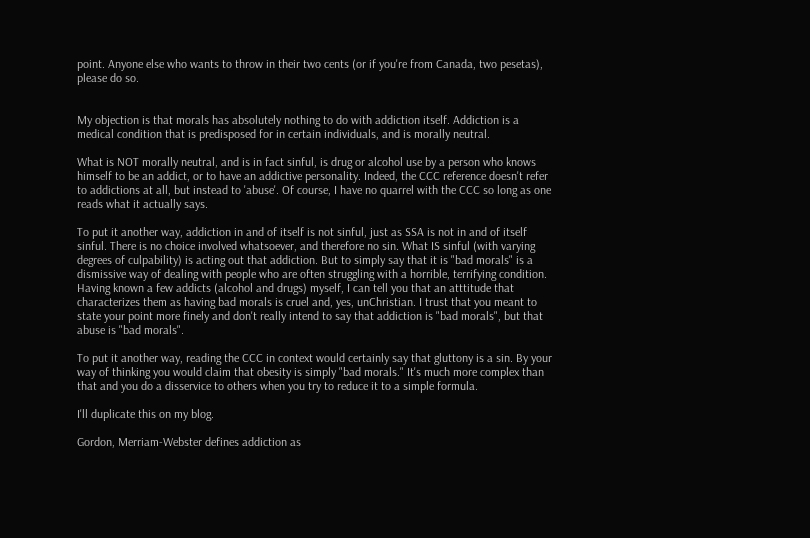point. Anyone else who wants to throw in their two cents (or if you're from Canada, two pesetas), please do so.


My objection is that morals has absolutely nothing to do with addiction itself. Addiction is a medical condition that is predisposed for in certain individuals, and is morally neutral.

What is NOT morally neutral, and is in fact sinful, is drug or alcohol use by a person who knows himself to be an addict, or to have an addictive personality. Indeed, the CCC reference doesn't refer to addictions at all, but instead to 'abuse'. Of course, I have no quarrel with the CCC so long as one reads what it actually says.

To put it another way, addiction in and of itself is not sinful, just as SSA is not in and of itself sinful. There is no choice involved whatsoever, and therefore no sin. What IS sinful (with varying degrees of culpability) is acting out that addiction. But to simply say that it is "bad morals" is a dismissive way of dealing with people who are often struggling with a horrible, terrifying condition. Having known a few addicts (alcohol and drugs) myself, I can tell you that an atttitude that characterizes them as having bad morals is cruel and, yes, unChristian. I trust that you meant to state your point more finely and don't really intend to say that addiction is "bad morals", but that abuse is "bad morals".

To put it another way, reading the CCC in context would certainly say that gluttony is a sin. By your way of thinking you would claim that obesity is simply "bad morals." It's much more complex than that and you do a disservice to others when you try to reduce it to a simple formula.

I'll duplicate this on my blog.

Gordon, Merriam-Webster defines addiction as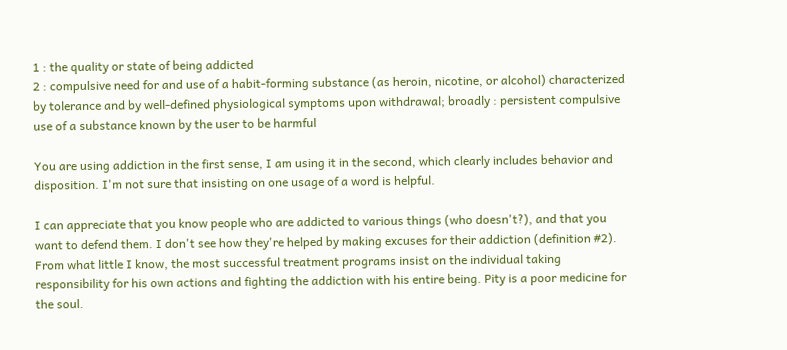1 : the quality or state of being addicted
2 : compulsive need for and use of a habit-forming substance (as heroin, nicotine, or alcohol) characterized by tolerance and by well-defined physiological symptoms upon withdrawal; broadly : persistent compulsive use of a substance known by the user to be harmful

You are using addiction in the first sense, I am using it in the second, which clearly includes behavior and disposition. I'm not sure that insisting on one usage of a word is helpful.

I can appreciate that you know people who are addicted to various things (who doesn't?), and that you want to defend them. I don't see how they're helped by making excuses for their addiction (definition #2). From what little I know, the most successful treatment programs insist on the individual taking responsibility for his own actions and fighting the addiction with his entire being. Pity is a poor medicine for the soul.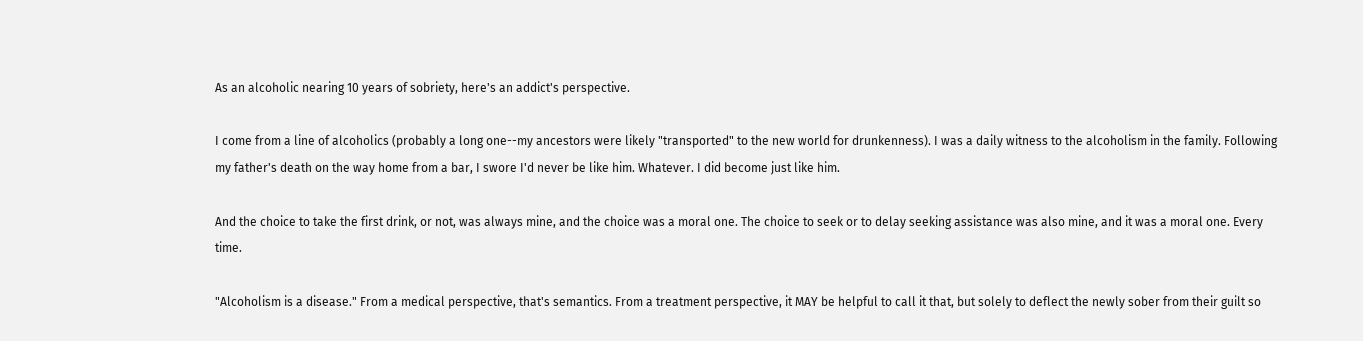As an alcoholic nearing 10 years of sobriety, here's an addict's perspective.

I come from a line of alcoholics (probably a long one--my ancestors were likely "transported" to the new world for drunkenness). I was a daily witness to the alcoholism in the family. Following my father's death on the way home from a bar, I swore I'd never be like him. Whatever. I did become just like him.

And the choice to take the first drink, or not, was always mine, and the choice was a moral one. The choice to seek or to delay seeking assistance was also mine, and it was a moral one. Every time.

"Alcoholism is a disease." From a medical perspective, that's semantics. From a treatment perspective, it MAY be helpful to call it that, but solely to deflect the newly sober from their guilt so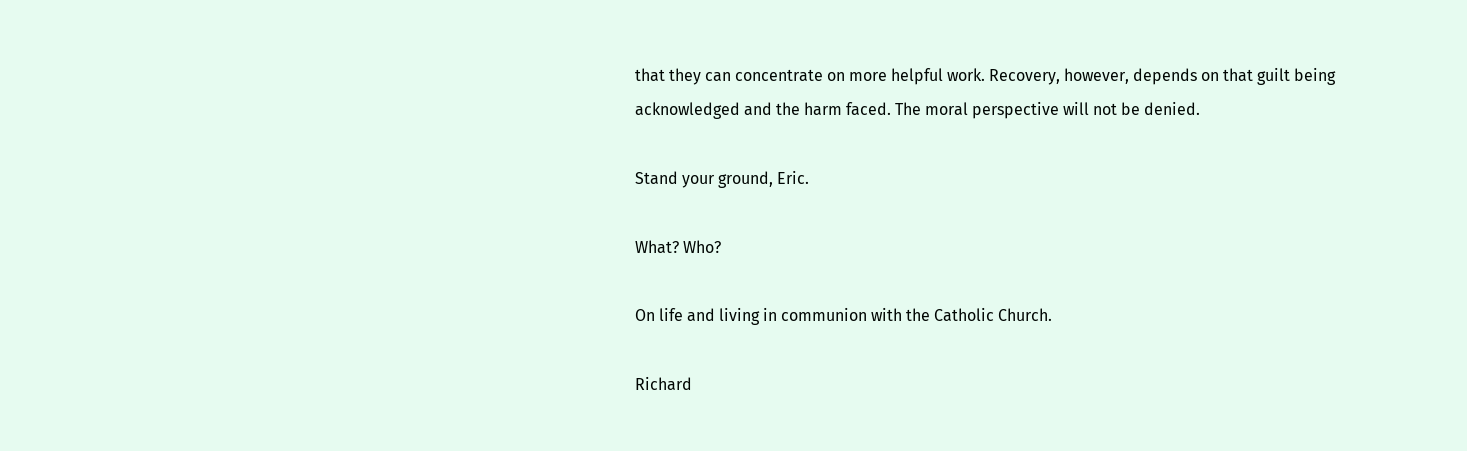that they can concentrate on more helpful work. Recovery, however, depends on that guilt being acknowledged and the harm faced. The moral perspective will not be denied.

Stand your ground, Eric.

What? Who?

On life and living in communion with the Catholic Church.

Richard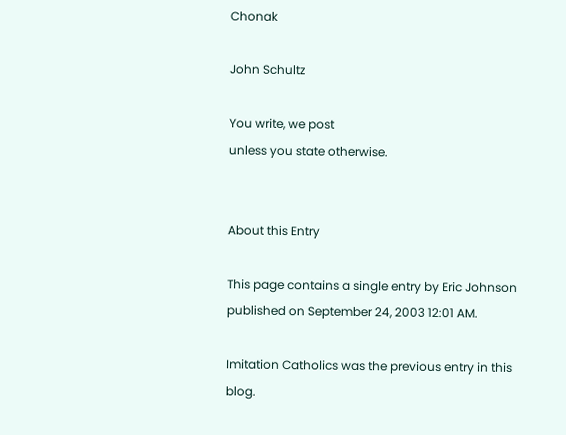Chonak

John Schultz

You write, we post
unless you state otherwise.


About this Entry

This page contains a single entry by Eric Johnson published on September 24, 2003 12:01 AM.

Imitation Catholics was the previous entry in this blog.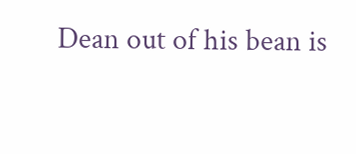Dean out of his bean is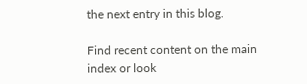the next entry in this blog.

Find recent content on the main index or look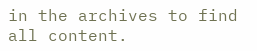in the archives to find all content.